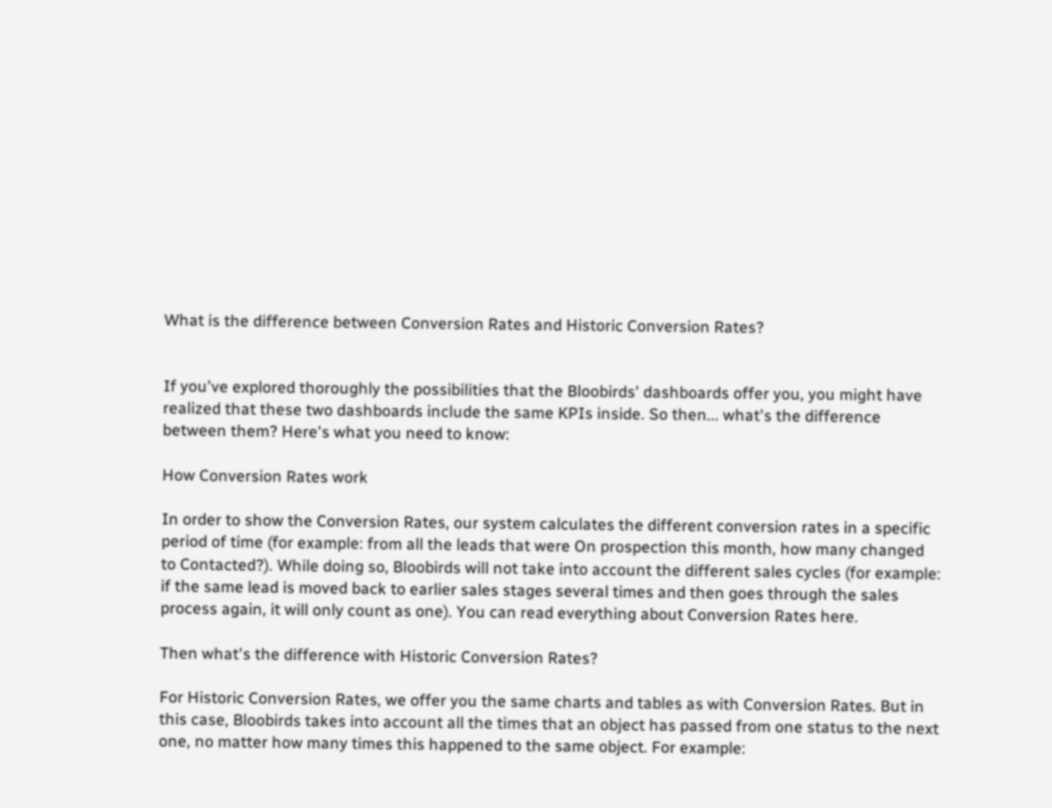What is the difference between Conversion Rates and Historic Conversion Rates?


If you've explored thoroughly the possibilities that the Bloobirds' dashboards offer you, you might have realized that these two dashboards include the same KPIs inside. So then... what's the difference between them? Here's what you need to know:

How Conversion Rates work

In order to show the Conversion Rates, our system calculates the different conversion rates in a specific period of time (for example: from all the leads that were On prospection this month, how many changed to Contacted?). While doing so, Bloobirds will not take into account the different sales cycles (for example: if the same lead is moved back to earlier sales stages several times and then goes through the sales process again, it will only count as one). You can read everything about Conversion Rates here.

Then what's the difference with Historic Conversion Rates?

For Historic Conversion Rates, we offer you the same charts and tables as with Conversion Rates. But in this case, Bloobirds takes into account all the times that an object has passed from one status to the next one, no matter how many times this happened to the same object. For example: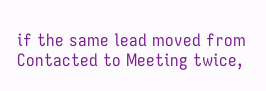if the same lead moved from Contacted to Meeting twice,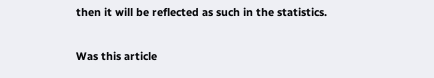then it will be reflected as such in the statistics.

Was this article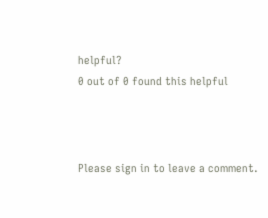helpful?
0 out of 0 found this helpful



Please sign in to leave a comment.